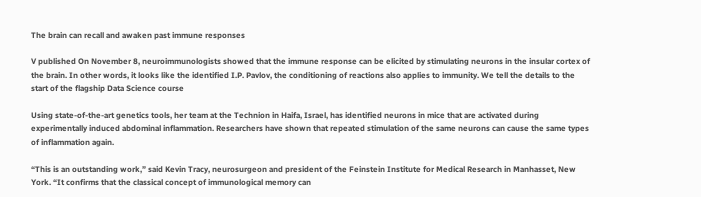The brain can recall and awaken past immune responses

V published On November 8, neuroimmunologists showed that the immune response can be elicited by stimulating neurons in the insular cortex of the brain. In other words, it looks like the identified I.P. Pavlov, the conditioning of reactions also applies to immunity. We tell the details to the start of the flagship Data Science course

Using state-of-the-art genetics tools, her team at the Technion in Haifa, Israel, has identified neurons in mice that are activated during experimentally induced abdominal inflammation. Researchers have shown that repeated stimulation of the same neurons can cause the same types of inflammation again.

“This is an outstanding work,” said Kevin Tracy, neurosurgeon and president of the Feinstein Institute for Medical Research in Manhasset, New York. “It confirms that the classical concept of immunological memory can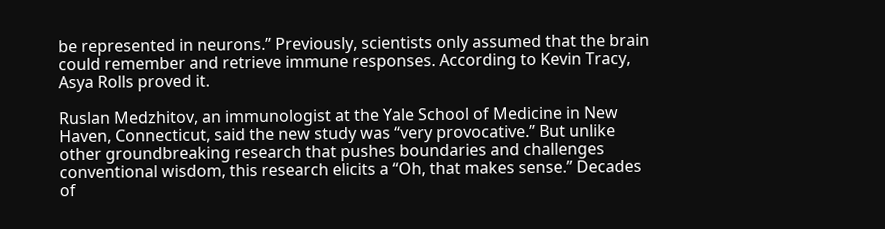be represented in neurons.” Previously, scientists only assumed that the brain could remember and retrieve immune responses. According to Kevin Tracy, Asya Rolls proved it.

Ruslan Medzhitov, an immunologist at the Yale School of Medicine in New Haven, Connecticut, said the new study was “very provocative.” But unlike other groundbreaking research that pushes boundaries and challenges conventional wisdom, this research elicits a “Oh, that makes sense.” Decades of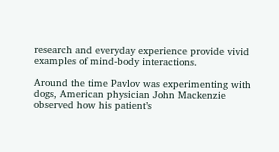research and everyday experience provide vivid examples of mind-body interactions.

Around the time Pavlov was experimenting with dogs, American physician John Mackenzie observed how his patient’s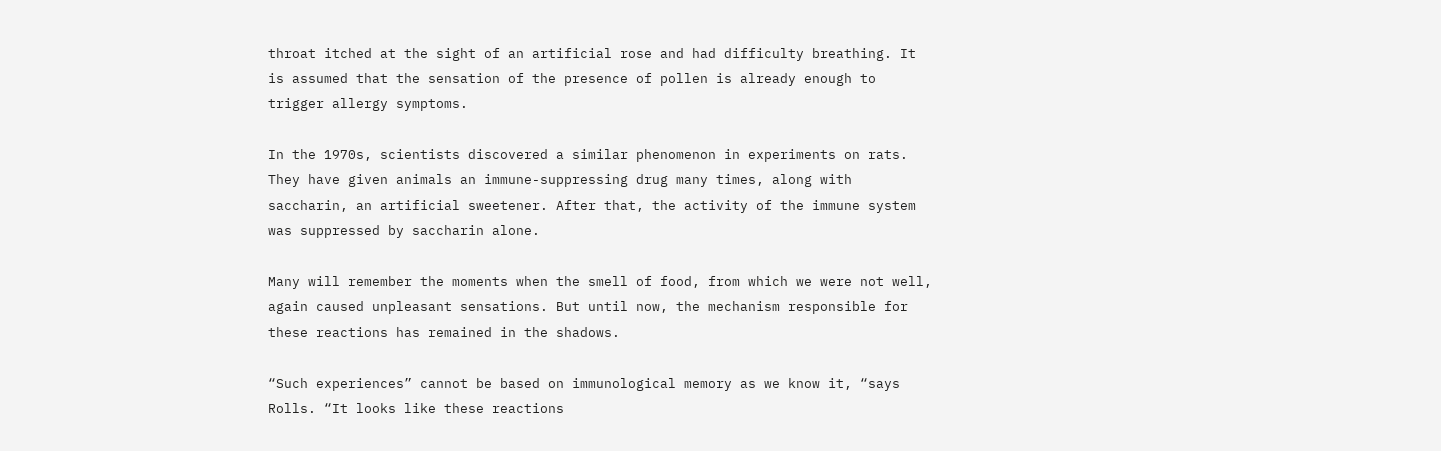throat itched at the sight of an artificial rose and had difficulty breathing. It is assumed that the sensation of the presence of pollen is already enough to trigger allergy symptoms.

In the 1970s, scientists discovered a similar phenomenon in experiments on rats. They have given animals an immune-suppressing drug many times, along with saccharin, an artificial sweetener. After that, the activity of the immune system was suppressed by saccharin alone.

Many will remember the moments when the smell of food, from which we were not well, again caused unpleasant sensations. But until now, the mechanism responsible for these reactions has remained in the shadows.

“Such experiences” cannot be based on immunological memory as we know it, “says Rolls. “It looks like these reactions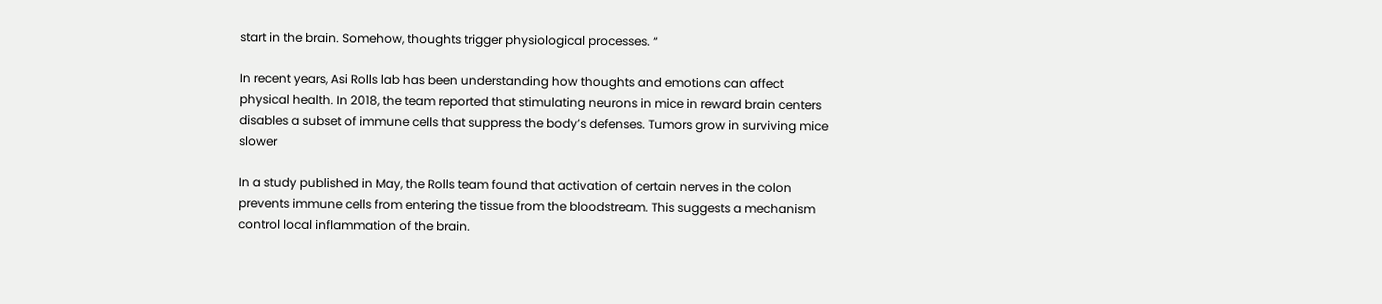start in the brain. Somehow, thoughts trigger physiological processes. “

In recent years, Asi Rolls lab has been understanding how thoughts and emotions can affect physical health. In 2018, the team reported that stimulating neurons in mice in reward brain centers disables a subset of immune cells that suppress the body’s defenses. Tumors grow in surviving mice slower

In a study published in May, the Rolls team found that activation of certain nerves in the colon prevents immune cells from entering the tissue from the bloodstream. This suggests a mechanism control local inflammation of the brain.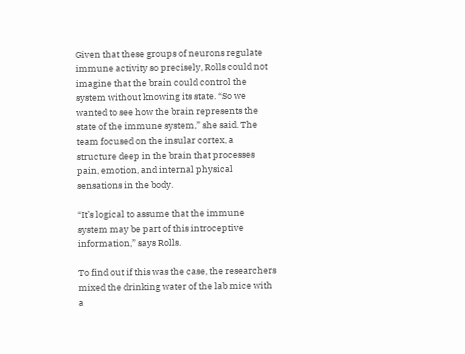Given that these groups of neurons regulate immune activity so precisely, Rolls could not imagine that the brain could control the system without knowing its state. “So we wanted to see how the brain represents the state of the immune system,” she said. The team focused on the insular cortex, a structure deep in the brain that processes pain, emotion, and internal physical sensations in the body.

“It’s logical to assume that the immune system may be part of this introceptive information,” says Rolls.

To find out if this was the case, the researchers mixed the drinking water of the lab mice with a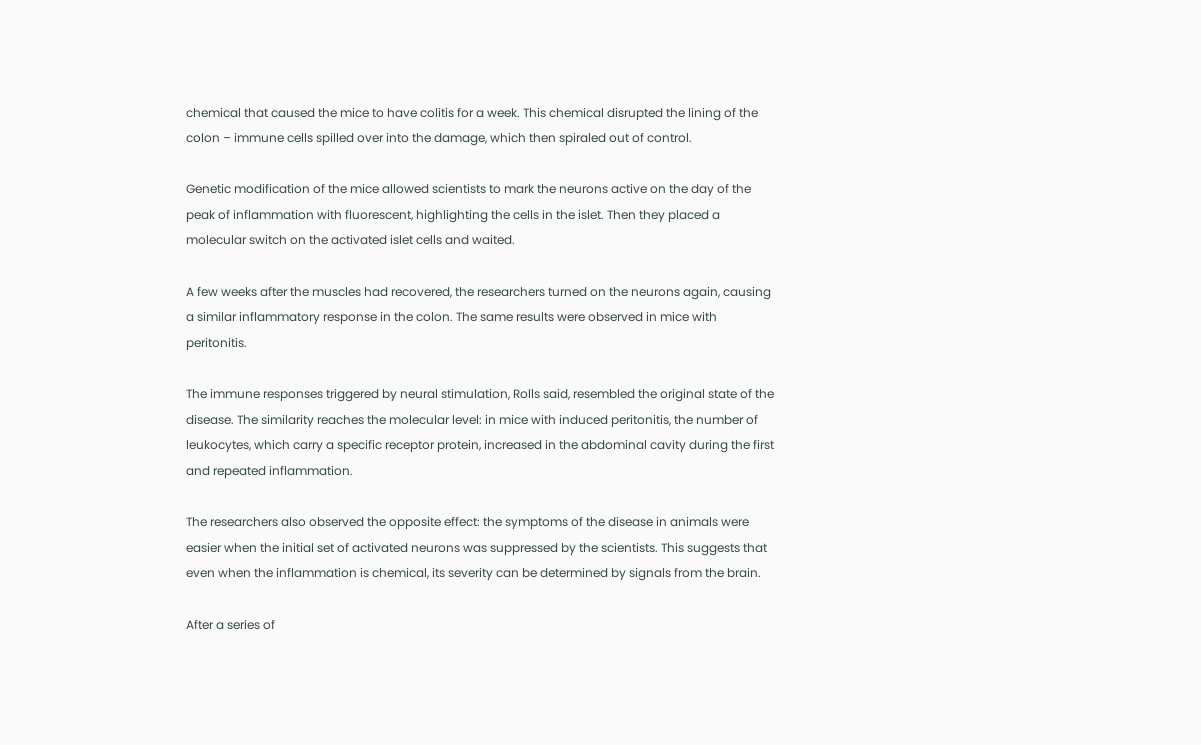chemical that caused the mice to have colitis for a week. This chemical disrupted the lining of the colon – immune cells spilled over into the damage, which then spiraled out of control.

Genetic modification of the mice allowed scientists to mark the neurons active on the day of the peak of inflammation with fluorescent, highlighting the cells in the islet. Then they placed a molecular switch on the activated islet cells and waited.

A few weeks after the muscles had recovered, the researchers turned on the neurons again, causing a similar inflammatory response in the colon. The same results were observed in mice with peritonitis.

The immune responses triggered by neural stimulation, Rolls said, resembled the original state of the disease. The similarity reaches the molecular level: in mice with induced peritonitis, the number of leukocytes, which carry a specific receptor protein, increased in the abdominal cavity during the first and repeated inflammation.

The researchers also observed the opposite effect: the symptoms of the disease in animals were easier when the initial set of activated neurons was suppressed by the scientists. This suggests that even when the inflammation is chemical, its severity can be determined by signals from the brain.

After a series of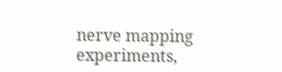nerve mapping experiments,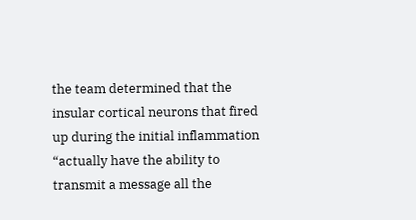the team determined that the insular cortical neurons that fired up during the initial inflammation “actually have the ability to transmit a message all the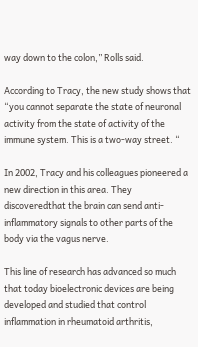way down to the colon,” Rolls said.

According to Tracy, the new study shows that “you cannot separate the state of neuronal activity from the state of activity of the immune system. This is a two-way street. “

In 2002, Tracy and his colleagues pioneered a new direction in this area. They discoveredthat the brain can send anti-inflammatory signals to other parts of the body via the vagus nerve.

This line of research has advanced so much that today bioelectronic devices are being developed and studied that control inflammation in rheumatoid arthritis,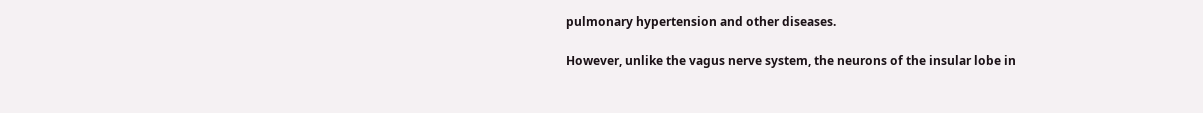pulmonary hypertension and other diseases.

However, unlike the vagus nerve system, the neurons of the insular lobe in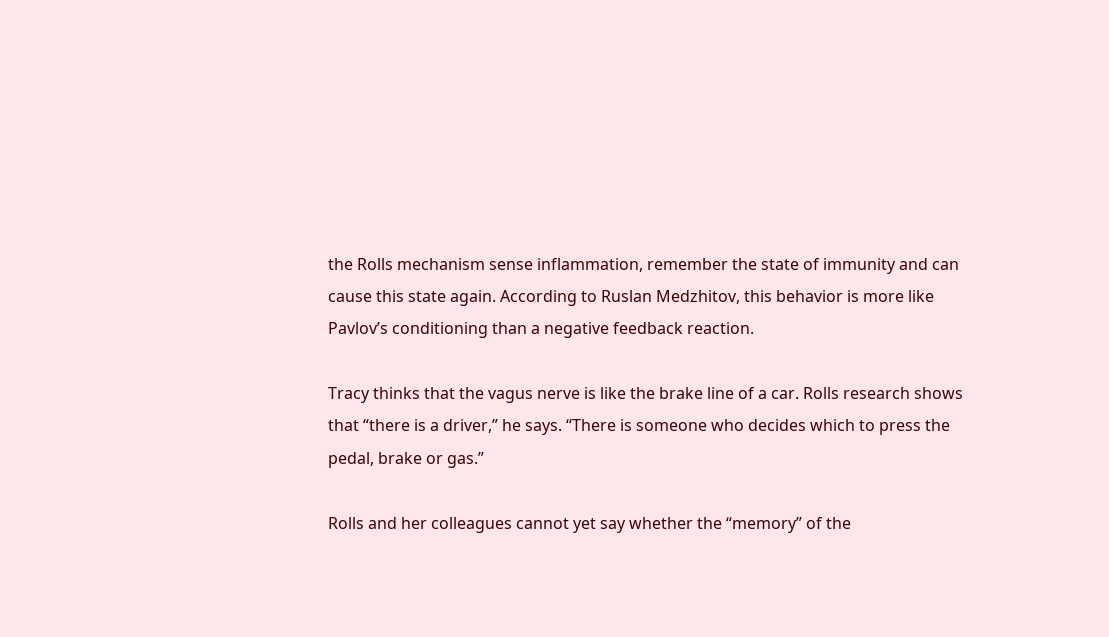the Rolls mechanism sense inflammation, remember the state of immunity and can cause this state again. According to Ruslan Medzhitov, this behavior is more like Pavlov’s conditioning than a negative feedback reaction.

Tracy thinks that the vagus nerve is like the brake line of a car. Rolls research shows that “there is a driver,” he says. “There is someone who decides which to press the pedal, brake or gas.”

Rolls and her colleagues cannot yet say whether the “memory” of the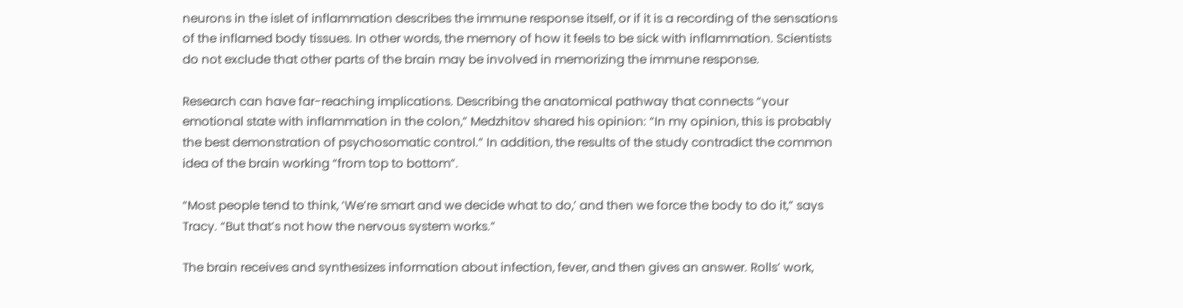neurons in the islet of inflammation describes the immune response itself, or if it is a recording of the sensations of the inflamed body tissues. In other words, the memory of how it feels to be sick with inflammation. Scientists do not exclude that other parts of the brain may be involved in memorizing the immune response.

Research can have far-reaching implications. Describing the anatomical pathway that connects “your emotional state with inflammation in the colon,” Medzhitov shared his opinion: “In my opinion, this is probably the best demonstration of psychosomatic control.” In addition, the results of the study contradict the common idea of the brain working “from top to bottom”.

“Most people tend to think, ‘We’re smart and we decide what to do,’ and then we force the body to do it,” says Tracy. “But that’s not how the nervous system works.”

The brain receives and synthesizes information about infection, fever, and then gives an answer. Rolls’ work,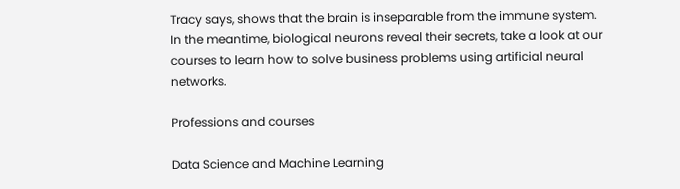Tracy says, shows that the brain is inseparable from the immune system. In the meantime, biological neurons reveal their secrets, take a look at our courses to learn how to solve business problems using artificial neural networks.

Professions and courses

Data Science and Machine Learning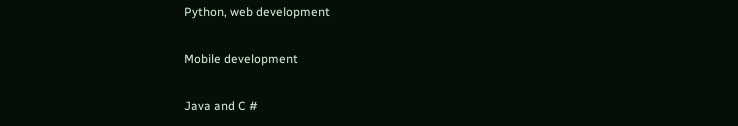Python, web development

Mobile development

Java and C #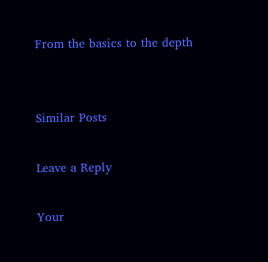From the basics to the depth


Similar Posts

Leave a Reply

Your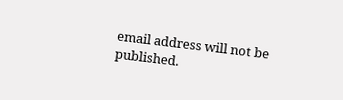email address will not be published.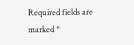Required fields are marked *